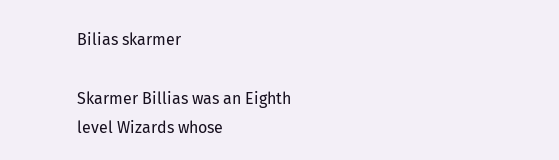Bilias skarmer

Skarmer Billias was an Eighth level Wizards whose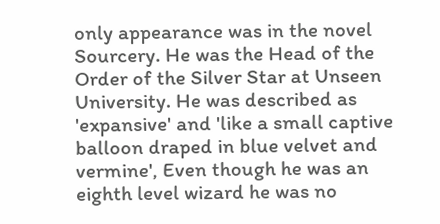only appearance was in the novel Sourcery. He was the Head of the Order of the Silver Star at Unseen University. He was described as 'expansive' and 'like a small captive balloon draped in blue velvet and vermine', Even though he was an eighth level wizard he was no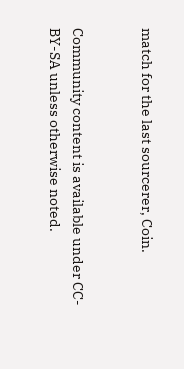match for the last sourcerer, Coin.


Community content is available under CC-BY-SA unless otherwise noted.